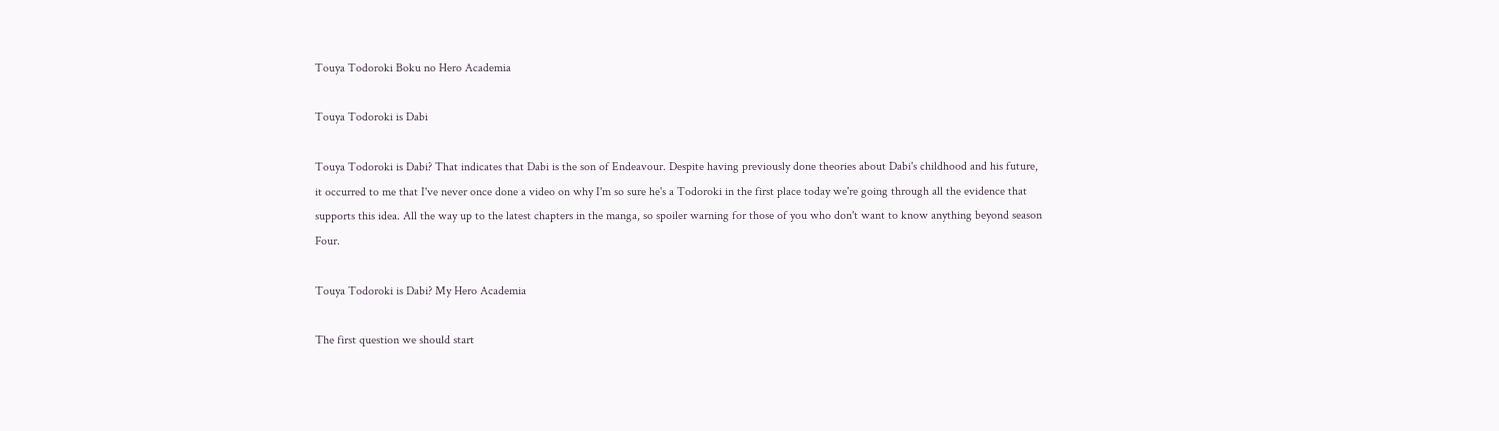Touya Todoroki Boku no Hero Academia

Touya Todoroki is Dabi

Touya Todoroki is Dabi? That indicates that Dabi is the son of Endeavour. Despite having previously done theories about Dabi's childhood and his future, it occurred to me that I've never once done a video on why I'm so sure he's a Todoroki in the first place today we're going through all the evidence that supports this idea. All the way up to the latest chapters in the manga, so spoiler warning for those of you who don't want to know anything beyond season Four.

Touya Todoroki is Dabi? My Hero Academia

The first question we should start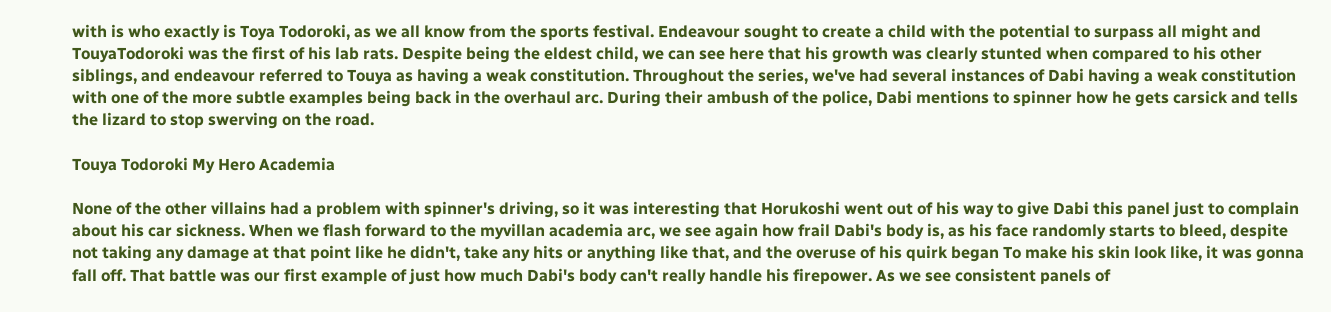with is who exactly is Toya Todoroki, as we all know from the sports festival. Endeavour sought to create a child with the potential to surpass all might and TouyaTodoroki was the first of his lab rats. Despite being the eldest child, we can see here that his growth was clearly stunted when compared to his other siblings, and endeavour referred to Touya as having a weak constitution. Throughout the series, we've had several instances of Dabi having a weak constitution with one of the more subtle examples being back in the overhaul arc. During their ambush of the police, Dabi mentions to spinner how he gets carsick and tells the lizard to stop swerving on the road.

Touya Todoroki My Hero Academia

None of the other villains had a problem with spinner's driving, so it was interesting that Horukoshi went out of his way to give Dabi this panel just to complain about his car sickness. When we flash forward to the myvillan academia arc, we see again how frail Dabi's body is, as his face randomly starts to bleed, despite not taking any damage at that point like he didn't, take any hits or anything like that, and the overuse of his quirk began To make his skin look like, it was gonna fall off. That battle was our first example of just how much Dabi's body can't really handle his firepower. As we see consistent panels of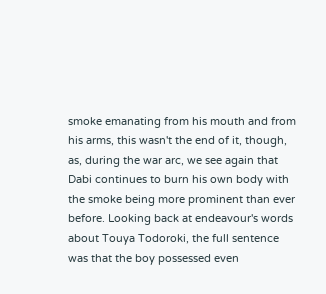smoke emanating from his mouth and from his arms, this wasn't the end of it, though, as, during the war arc, we see again that Dabi continues to burn his own body with the smoke being more prominent than ever before. Looking back at endeavour's words about Touya Todoroki, the full sentence was that the boy possessed even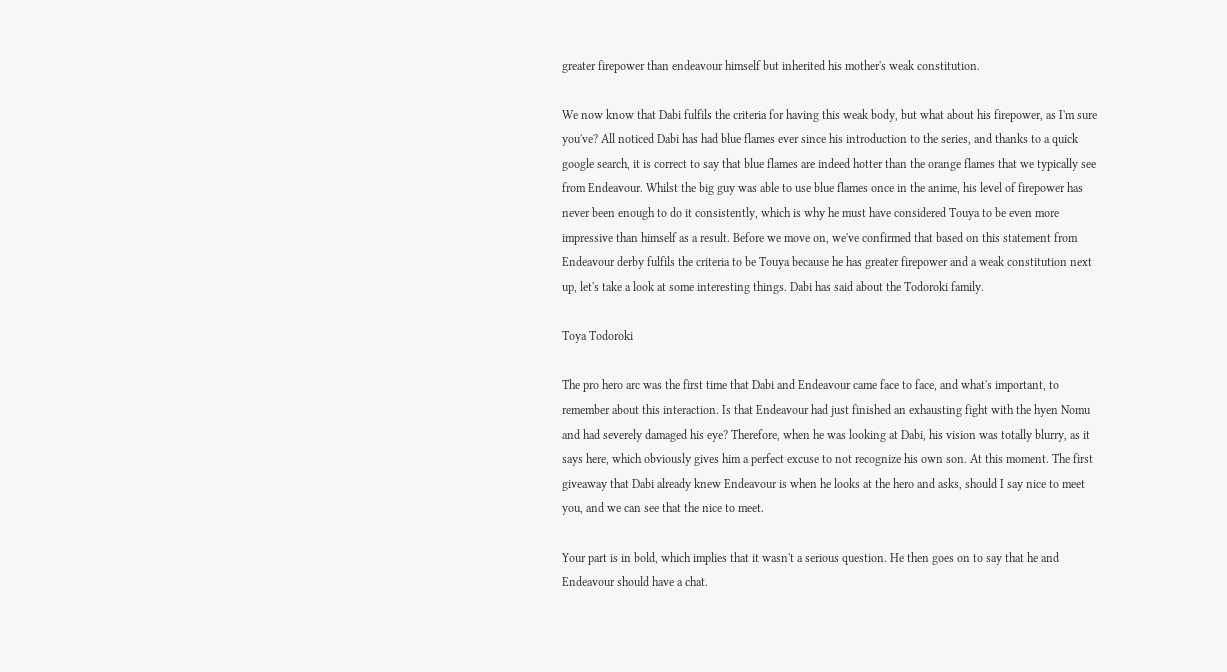greater firepower than endeavour himself but inherited his mother's weak constitution.

We now know that Dabi fulfils the criteria for having this weak body, but what about his firepower, as I'm sure you've? All noticed Dabi has had blue flames ever since his introduction to the series, and thanks to a quick google search, it is correct to say that blue flames are indeed hotter than the orange flames that we typically see from Endeavour. Whilst the big guy was able to use blue flames once in the anime, his level of firepower has never been enough to do it consistently, which is why he must have considered Touya to be even more impressive than himself as a result. Before we move on, we've confirmed that based on this statement from Endeavour derby fulfils the criteria to be Touya because he has greater firepower and a weak constitution next up, let's take a look at some interesting things. Dabi has said about the Todoroki family.

Toya Todoroki

The pro hero arc was the first time that Dabi and Endeavour came face to face, and what's important, to remember about this interaction. Is that Endeavour had just finished an exhausting fight with the hyen Nomu and had severely damaged his eye? Therefore, when he was looking at Dabi, his vision was totally blurry, as it says here, which obviously gives him a perfect excuse to not recognize his own son. At this moment. The first giveaway that Dabi already knew Endeavour is when he looks at the hero and asks, should I say nice to meet you, and we can see that the nice to meet.

Your part is in bold, which implies that it wasn't a serious question. He then goes on to say that he and Endeavour should have a chat.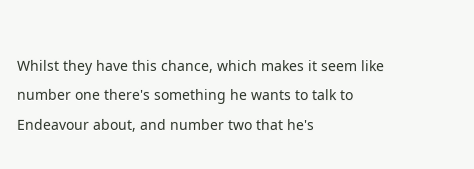Whilst they have this chance, which makes it seem like number one there's something he wants to talk to Endeavour about, and number two that he's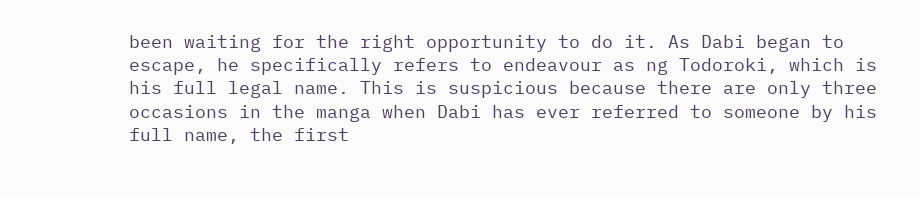been waiting for the right opportunity to do it. As Dabi began to escape, he specifically refers to endeavour as ng Todoroki, which is his full legal name. This is suspicious because there are only three occasions in the manga when Dabi has ever referred to someone by his full name, the first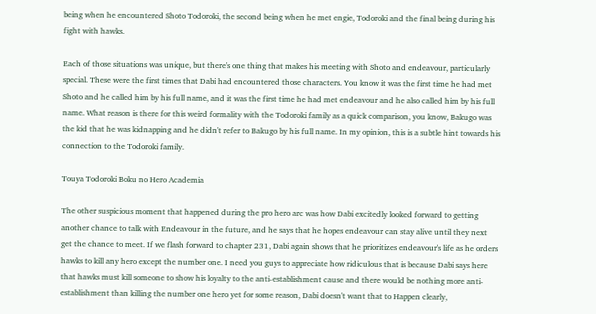being when he encountered Shoto Todoroki, the second being when he met engie, Todoroki and the final being during his fight with hawks.

Each of those situations was unique, but there's one thing that makes his meeting with Shoto and endeavour, particularly special. These were the first times that Dabi had encountered those characters. You know it was the first time he had met Shoto and he called him by his full name, and it was the first time he had met endeavour and he also called him by his full name. What reason is there for this weird formality with the Todoroki family as a quick comparison, you know, Bakugo was the kid that he was kidnapping and he didn't refer to Bakugo by his full name. In my opinion, this is a subtle hint towards his connection to the Todoroki family.

Touya Todoroki Boku no Hero Academia

The other suspicious moment that happened during the pro hero arc was how Dabi excitedly looked forward to getting another chance to talk with Endeavour in the future, and he says that he hopes endeavour can stay alive until they next get the chance to meet. If we flash forward to chapter 231, Dabi again shows that he prioritizes endeavour's life as he orders hawks to kill any hero except the number one. I need you guys to appreciate how ridiculous that is because Dabi says here that hawks must kill someone to show his loyalty to the anti-establishment cause and there would be nothing more anti-establishment than killing the number one hero yet for some reason, Dabi doesn't want that to Happen clearly,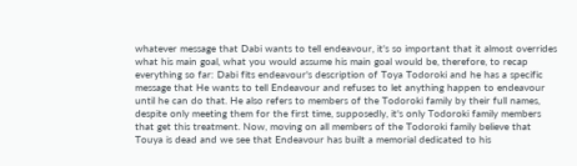whatever message that Dabi wants to tell endeavour, it's so important that it almost overrides what his main goal, what you would assume his main goal would be, therefore, to recap everything so far: Dabi fits endeavour's description of Toya Todoroki and he has a specific message that He wants to tell Endeavour and refuses to let anything happen to endeavour until he can do that. He also refers to members of the Todoroki family by their full names, despite only meeting them for the first time, supposedly, it's only Todoroki family members that get this treatment. Now, moving on all members of the Todoroki family believe that Touya is dead and we see that Endeavour has built a memorial dedicated to his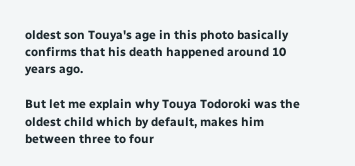oldest son Touya's age in this photo basically confirms that his death happened around 10 years ago.

But let me explain why Touya Todoroki was the oldest child which by default, makes him between three to four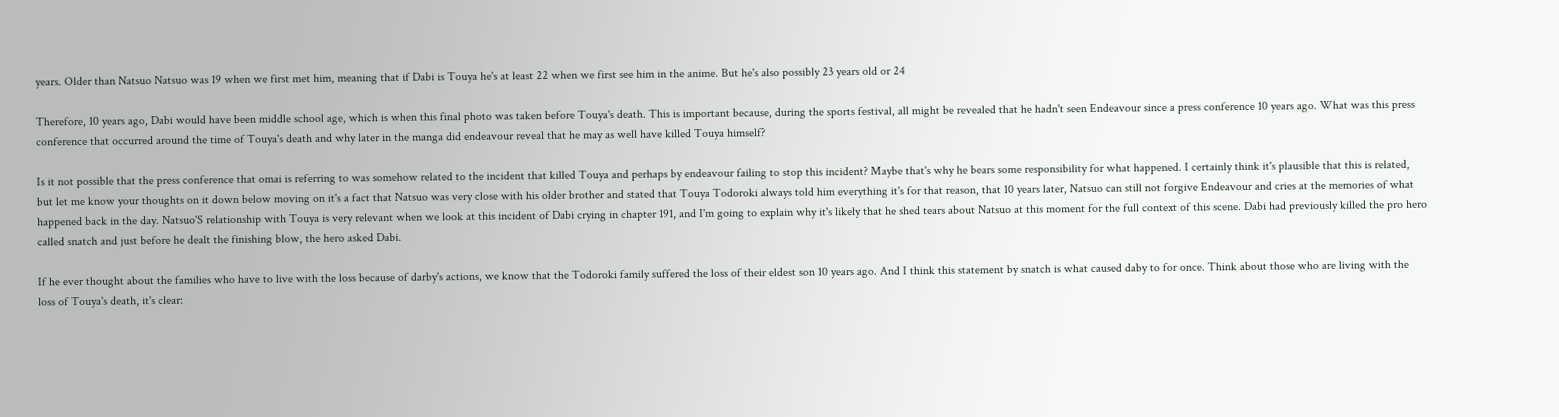years. Older than Natsuo Natsuo was 19 when we first met him, meaning that if Dabi is Touya he's at least 22 when we first see him in the anime. But he's also possibly 23 years old or 24

Therefore, 10 years ago, Dabi would have been middle school age, which is when this final photo was taken before Touya's death. This is important because, during the sports festival, all might be revealed that he hadn't seen Endeavour since a press conference 10 years ago. What was this press conference that occurred around the time of Touya's death and why later in the manga did endeavour reveal that he may as well have killed Touya himself?

Is it not possible that the press conference that omai is referring to was somehow related to the incident that killed Touya and perhaps by endeavour failing to stop this incident? Maybe that's why he bears some responsibility for what happened. I certainly think it's plausible that this is related, but let me know your thoughts on it down below moving on it's a fact that Natsuo was very close with his older brother and stated that Touya Todoroki always told him everything it's for that reason, that 10 years later, Natsuo can still not forgive Endeavour and cries at the memories of what happened back in the day. Natsuo'S relationship with Touya is very relevant when we look at this incident of Dabi crying in chapter 191, and I'm going to explain why it's likely that he shed tears about Natsuo at this moment for the full context of this scene. Dabi had previously killed the pro hero called snatch and just before he dealt the finishing blow, the hero asked Dabi.

If he ever thought about the families who have to live with the loss because of darby's actions, we know that the Todoroki family suffered the loss of their eldest son 10 years ago. And I think this statement by snatch is what caused daby to for once. Think about those who are living with the loss of Touya's death, it's clear: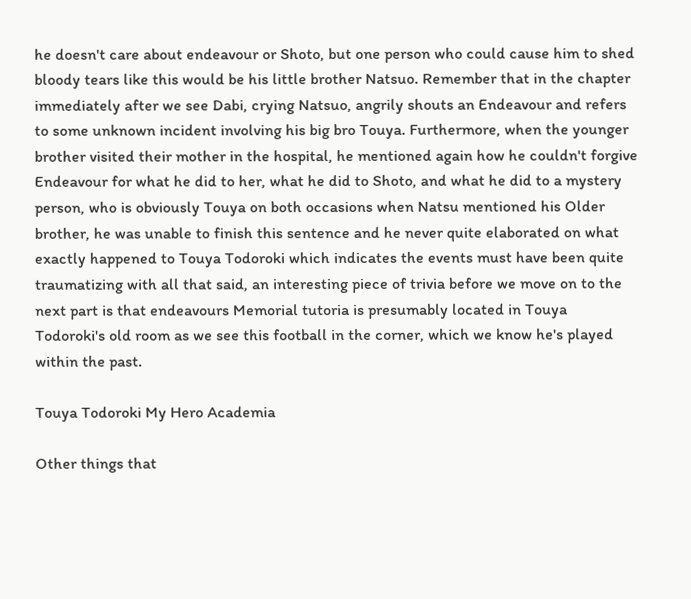he doesn't care about endeavour or Shoto, but one person who could cause him to shed bloody tears like this would be his little brother Natsuo. Remember that in the chapter immediately after we see Dabi, crying Natsuo, angrily shouts an Endeavour and refers to some unknown incident involving his big bro Touya. Furthermore, when the younger brother visited their mother in the hospital, he mentioned again how he couldn't forgive Endeavour for what he did to her, what he did to Shoto, and what he did to a mystery person, who is obviously Touya on both occasions when Natsu mentioned his Older brother, he was unable to finish this sentence and he never quite elaborated on what exactly happened to Touya Todoroki which indicates the events must have been quite traumatizing with all that said, an interesting piece of trivia before we move on to the next part is that endeavours Memorial tutoria is presumably located in Touya Todoroki's old room as we see this football in the corner, which we know he's played within the past.

Touya Todoroki My Hero Academia

Other things that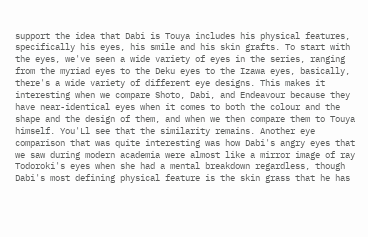support the idea that Dabi is Touya includes his physical features, specifically his eyes, his smile and his skin grafts. To start with the eyes, we've seen a wide variety of eyes in the series, ranging from the myriad eyes to the Deku eyes to the Izawa eyes, basically, there's a wide variety of different eye designs. This makes it interesting when we compare Shoto, Dabi, and Endeavour because they have near-identical eyes when it comes to both the colour and the shape and the design of them, and when we then compare them to Touya himself. You'Ll see that the similarity remains. Another eye comparison that was quite interesting was how Dabi's angry eyes that we saw during modern academia were almost like a mirror image of ray Todoroki's eyes when she had a mental breakdown regardless, though Dabi's most defining physical feature is the skin grass that he has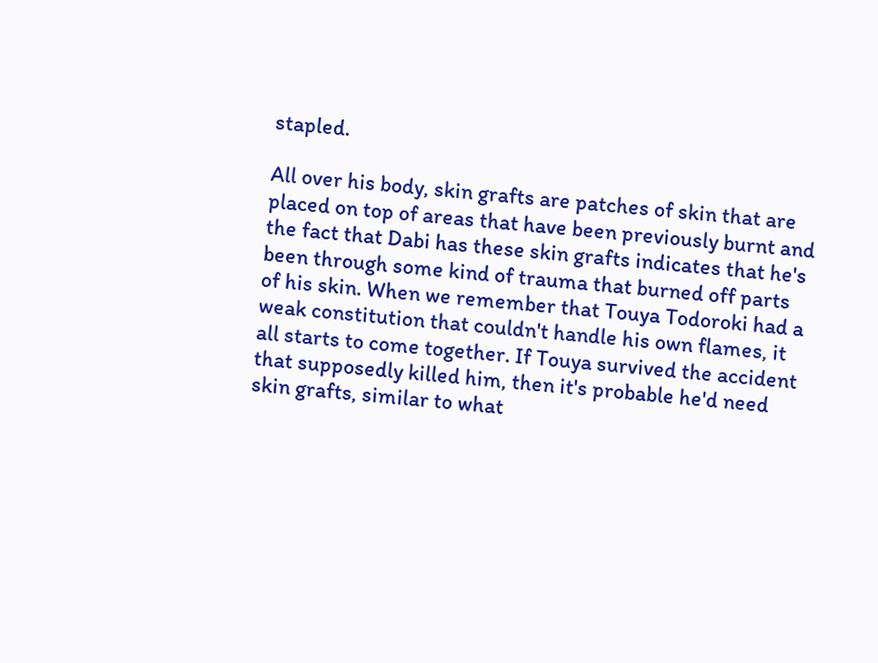stapled.

All over his body, skin grafts are patches of skin that are placed on top of areas that have been previously burnt and the fact that Dabi has these skin grafts indicates that he's been through some kind of trauma that burned off parts of his skin. When we remember that Touya Todoroki had a weak constitution that couldn't handle his own flames, it all starts to come together. If Touya survived the accident that supposedly killed him, then it's probable he'd need skin grafts, similar to what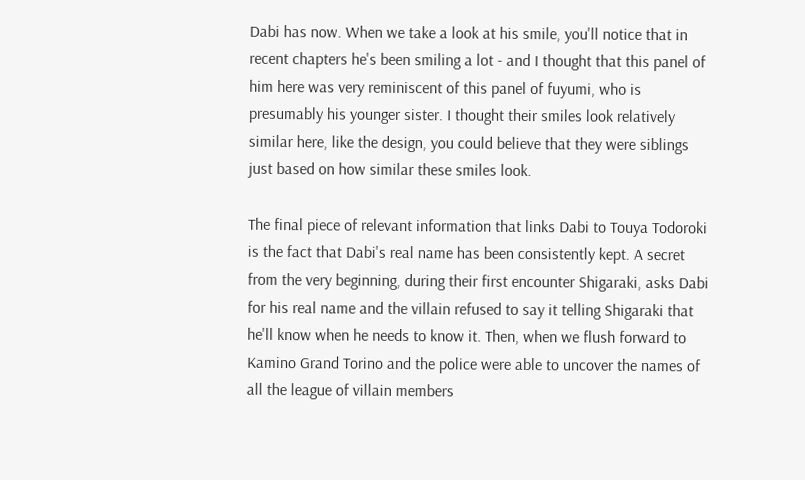Dabi has now. When we take a look at his smile, you'll notice that in recent chapters he's been smiling a lot - and I thought that this panel of him here was very reminiscent of this panel of fuyumi, who is presumably his younger sister. I thought their smiles look relatively similar here, like the design, you could believe that they were siblings just based on how similar these smiles look.

The final piece of relevant information that links Dabi to Touya Todoroki is the fact that Dabi's real name has been consistently kept. A secret from the very beginning, during their first encounter Shigaraki, asks Dabi for his real name and the villain refused to say it telling Shigaraki that he'll know when he needs to know it. Then, when we flush forward to Kamino Grand Torino and the police were able to uncover the names of all the league of villain members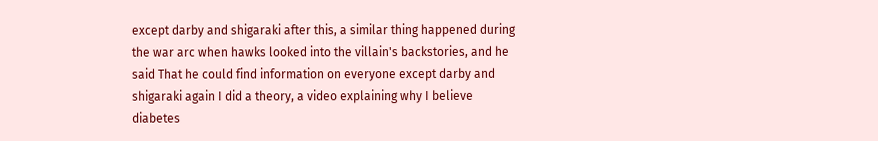except darby and shigaraki after this, a similar thing happened during the war arc when hawks looked into the villain's backstories, and he said That he could find information on everyone except darby and shigaraki again I did a theory, a video explaining why I believe diabetes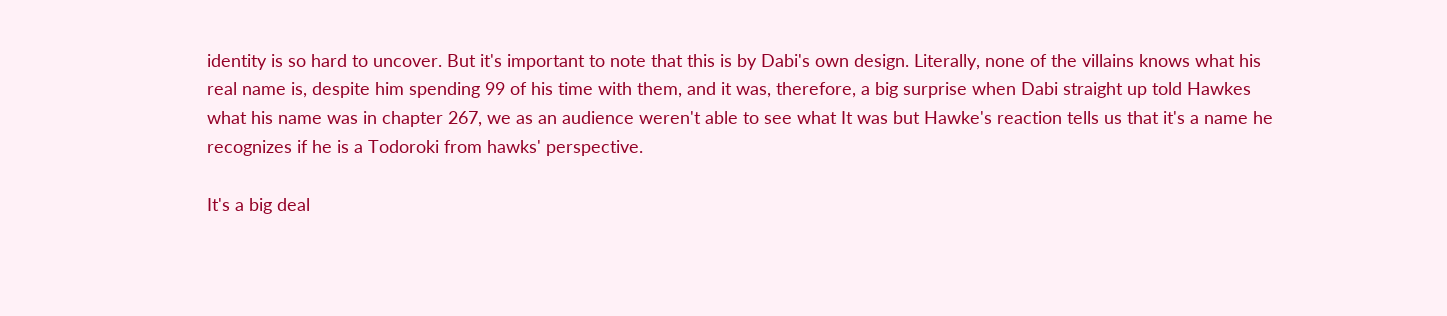identity is so hard to uncover. But it's important to note that this is by Dabi's own design. Literally, none of the villains knows what his real name is, despite him spending 99 of his time with them, and it was, therefore, a big surprise when Dabi straight up told Hawkes what his name was in chapter 267, we as an audience weren't able to see what It was but Hawke's reaction tells us that it's a name he recognizes if he is a Todoroki from hawks' perspective.

It's a big deal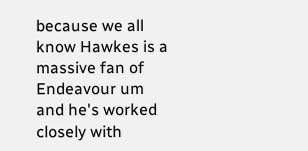because we all know Hawkes is a massive fan of Endeavour um and he's worked closely with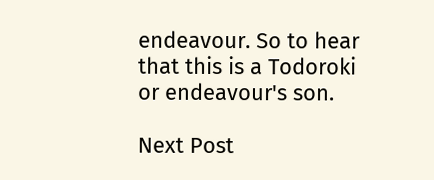endeavour. So to hear that this is a Todoroki or endeavour's son.

Next Post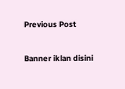Previous Post

Banner iklan disini